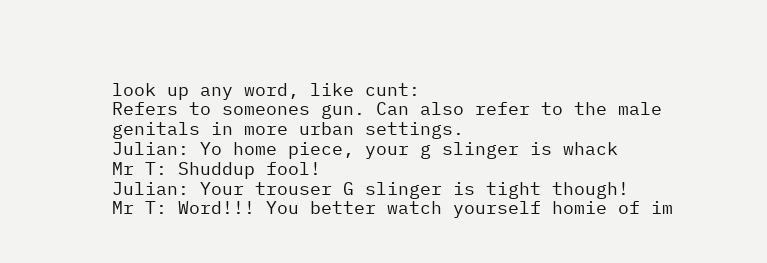look up any word, like cunt:
Refers to someones gun. Can also refer to the male genitals in more urban settings.
Julian: Yo home piece, your g slinger is whack
Mr T: Shuddup fool!
Julian: Your trouser G slinger is tight though!
Mr T: Word!!! You better watch yourself homie of im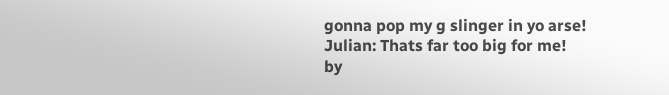gonna pop my g slinger in yo arse!
Julian: Thats far too big for me!
by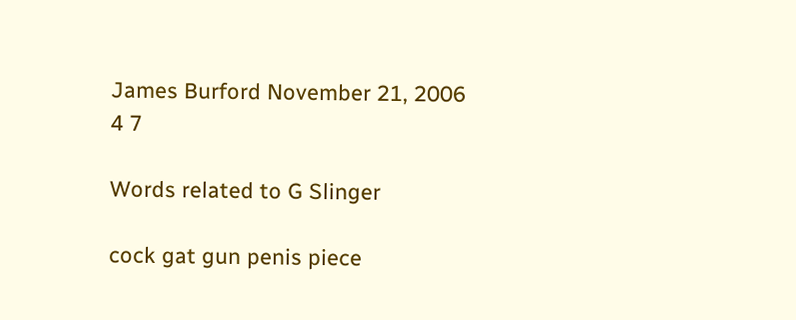James Burford November 21, 2006
4 7

Words related to G Slinger

cock gat gun penis piece